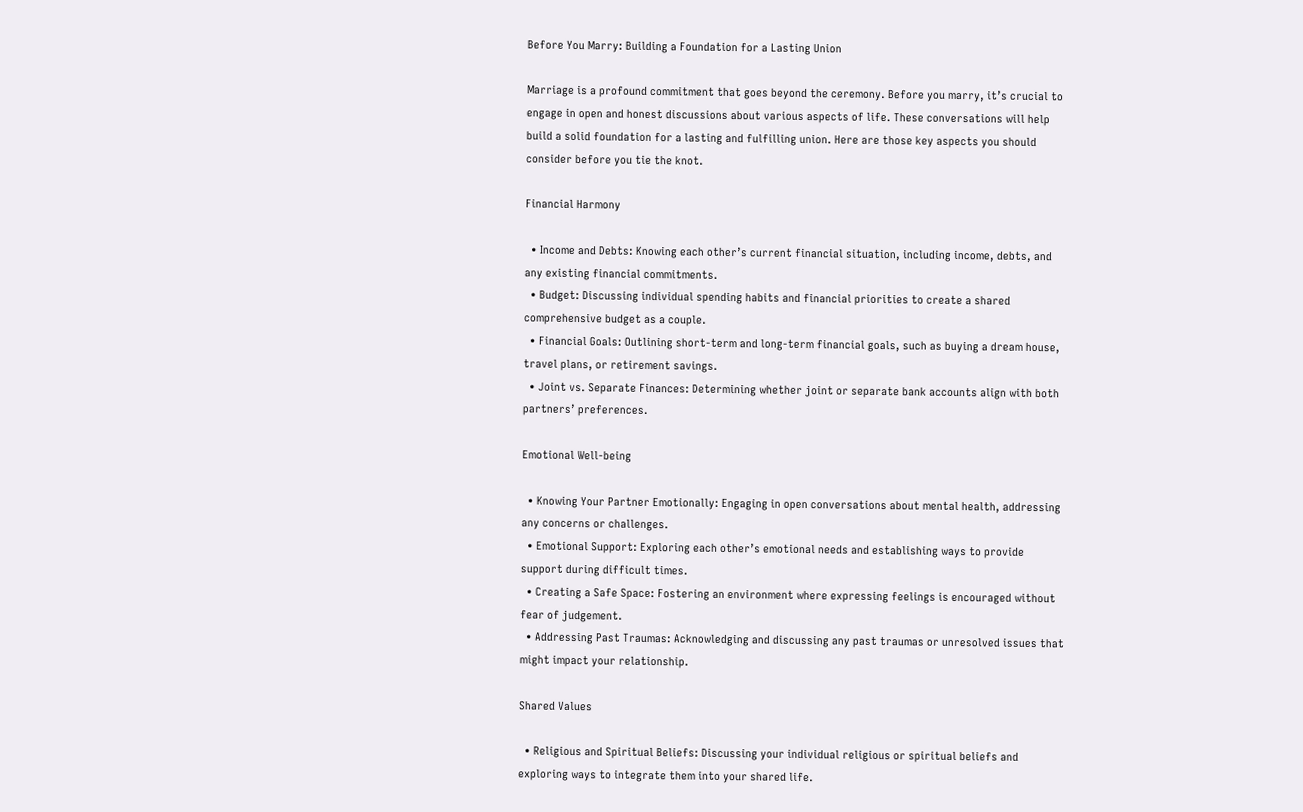Before You Marry: Building a Foundation for a Lasting Union

Marriage is a profound commitment that goes beyond the ceremony. Before you marry, it’s crucial to engage in open and honest discussions about various aspects of life. These conversations will help build a solid foundation for a lasting and fulfilling union. Here are those key aspects you should consider before you tie the knot.

Financial Harmony

  • Income and Debts: Knowing each other’s current financial situation, including income, debts, and any existing financial commitments.
  • Budget: Discussing individual spending habits and financial priorities to create a shared comprehensive budget as a couple.
  • Financial Goals: Outlining short-term and long-term financial goals, such as buying a dream house, travel plans, or retirement savings.
  • Joint vs. Separate Finances: Determining whether joint or separate bank accounts align with both partners’ preferences.

Emotional Well-being

  • Knowing Your Partner Emotionally: Engaging in open conversations about mental health, addressing any concerns or challenges.
  • Emotional Support: Exploring each other’s emotional needs and establishing ways to provide support during difficult times.
  • Creating a Safe Space: Fostering an environment where expressing feelings is encouraged without fear of judgement.
  • Addressing Past Traumas: Acknowledging and discussing any past traumas or unresolved issues that might impact your relationship.

Shared Values

  • Religious and Spiritual Beliefs: Discussing your individual religious or spiritual beliefs and exploring ways to integrate them into your shared life.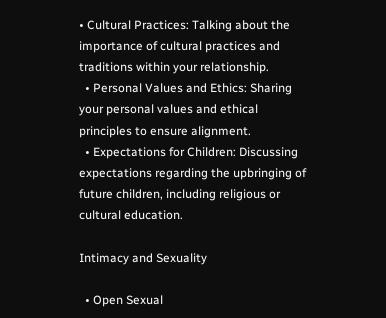• Cultural Practices: Talking about the importance of cultural practices and traditions within your relationship.
  • Personal Values and Ethics: Sharing your personal values and ethical principles to ensure alignment.
  • Expectations for Children: Discussing expectations regarding the upbringing of future children, including religious or cultural education.

Intimacy and Sexuality

  • Open Sexual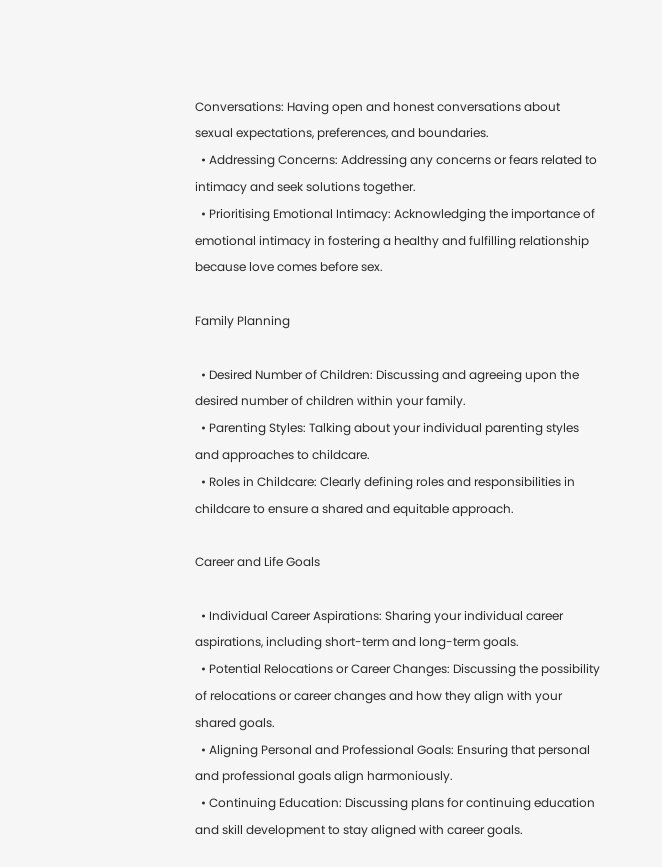Conversations: Having open and honest conversations about sexual expectations, preferences, and boundaries.
  • Addressing Concerns: Addressing any concerns or fears related to intimacy and seek solutions together.
  • Prioritising Emotional Intimacy: Acknowledging the importance of emotional intimacy in fostering a healthy and fulfilling relationship because love comes before sex.

Family Planning

  • Desired Number of Children: Discussing and agreeing upon the desired number of children within your family.
  • Parenting Styles: Talking about your individual parenting styles and approaches to childcare.
  • Roles in Childcare: Clearly defining roles and responsibilities in childcare to ensure a shared and equitable approach.

Career and Life Goals

  • Individual Career Aspirations: Sharing your individual career aspirations, including short-term and long-term goals.
  • Potential Relocations or Career Changes: Discussing the possibility of relocations or career changes and how they align with your shared goals.
  • Aligning Personal and Professional Goals: Ensuring that personal and professional goals align harmoniously.
  • Continuing Education: Discussing plans for continuing education and skill development to stay aligned with career goals.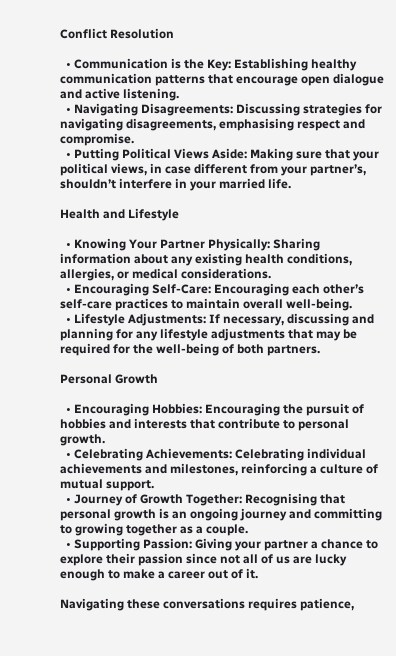Conflict Resolution

  • Communication is the Key: Establishing healthy communication patterns that encourage open dialogue and active listening.
  • Navigating Disagreements: Discussing strategies for navigating disagreements, emphasising respect and compromise.
  • Putting Political Views Aside: Making sure that your political views, in case different from your partner’s, shouldn’t interfere in your married life.

Health and Lifestyle

  • Knowing Your Partner Physically: Sharing information about any existing health conditions, allergies, or medical considerations.
  • Encouraging Self-Care: Encouraging each other’s self-care practices to maintain overall well-being.
  • Lifestyle Adjustments: If necessary, discussing and planning for any lifestyle adjustments that may be required for the well-being of both partners.

Personal Growth

  • Encouraging Hobbies: Encouraging the pursuit of hobbies and interests that contribute to personal growth.
  • Celebrating Achievements: Celebrating individual achievements and milestones, reinforcing a culture of mutual support.
  • Journey of Growth Together: Recognising that personal growth is an ongoing journey and committing to growing together as a couple.
  • Supporting Passion: Giving your partner a chance to explore their passion since not all of us are lucky enough to make a career out of it.

Navigating these conversations requires patience,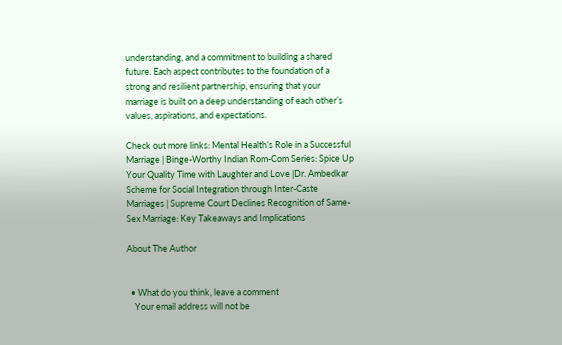understanding, and a commitment to building a shared future. Each aspect contributes to the foundation of a strong and resilient partnership, ensuring that your marriage is built on a deep understanding of each other’s values, aspirations, and expectations.

Check out more links: Mental Health’s Role in a Successful Marriage | Binge-Worthy Indian Rom-Com Series: Spice Up Your Quality Time with Laughter and Love |Dr. Ambedkar Scheme for Social Integration through Inter-Caste Marriages | Supreme Court Declines Recognition of Same-Sex Marriage: Key Takeaways and Implications

About The Author


  • What do you think, leave a comment
    Your email address will not be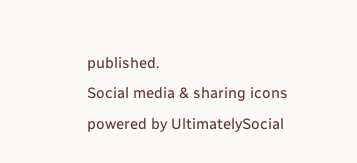published.
Social media & sharing icons powered by UltimatelySocial